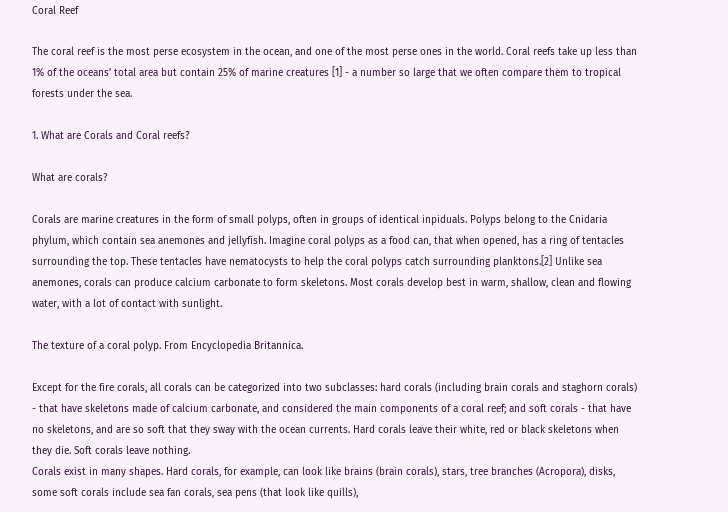Coral Reef

The coral reef is the most perse ecosystem in the ocean, and one of the most perse ones in the world. Coral reefs take up less than 1% of the oceans’ total area but contain 25% of marine creatures [1] - a number so large that we often compare them to tropical forests under the sea.

1. What are Corals and Coral reefs?

What are corals?

Corals are marine creatures in the form of small polyps, often in groups of identical inpiduals. Polyps belong to the Cnidaria phylum, which contain sea anemones and jellyfish. Imagine coral polyps as a food can, that when opened, has a ring of tentacles surrounding the top. These tentacles have nematocysts to help the coral polyps catch surrounding planktons.[2] Unlike sea anemones, corals can produce calcium carbonate to form skeletons. Most corals develop best in warm, shallow, clean and flowing water, with a lot of contact with sunlight.

The texture of a coral polyp. From Encyclopedia Britannica.

Except for the fire corals, all corals can be categorized into two subclasses: hard corals (including brain corals and staghorn corals) - that have skeletons made of calcium carbonate, and considered the main components of a coral reef; and soft corals - that have no skeletons, and are so soft that they sway with the ocean currents. Hard corals leave their white, red or black skeletons when they die. Soft corals leave nothing.
Corals exist in many shapes. Hard corals, for example, can look like brains (brain corals), stars, tree branches (Acropora), disks, some soft corals include sea fan corals, sea pens (that look like quills),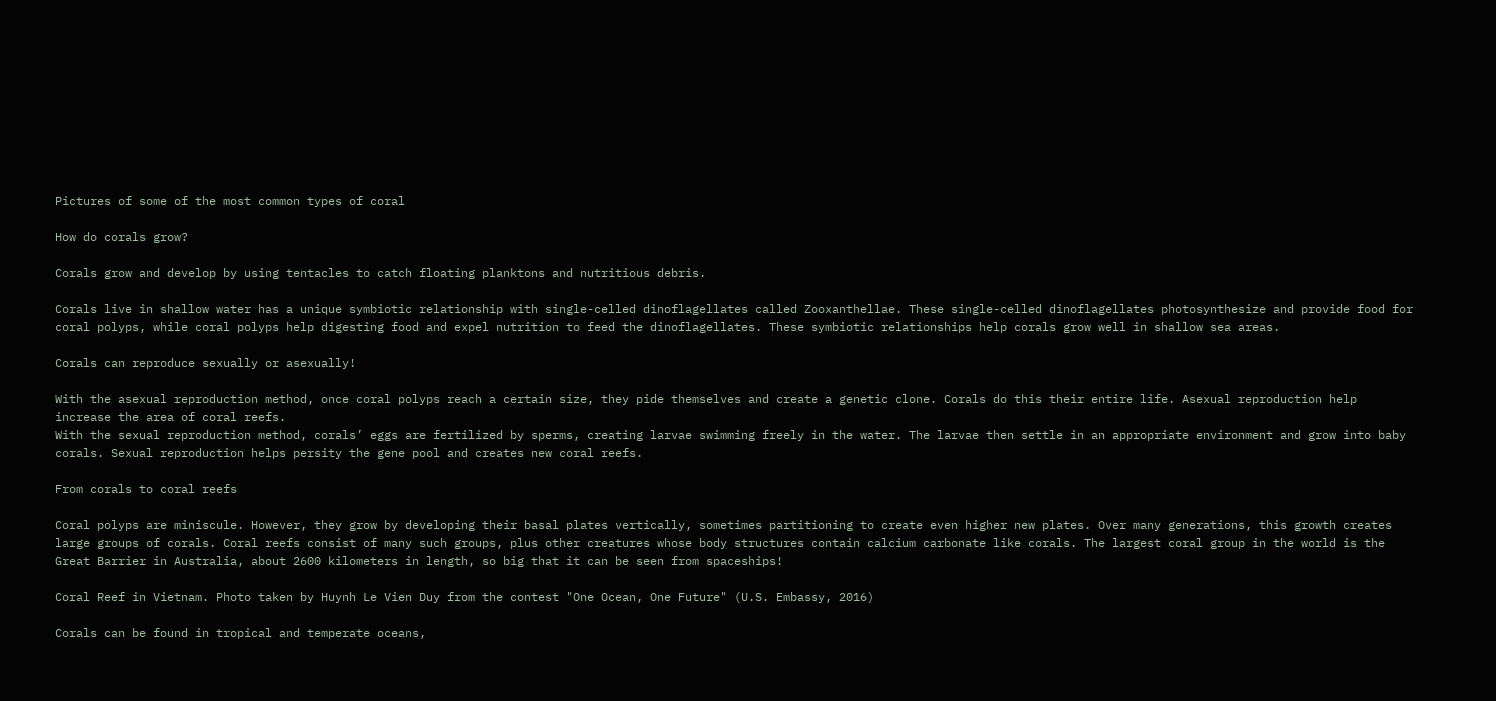Pictures of some of the most common types of coral

How do corals grow?

Corals grow and develop by using tentacles to catch floating planktons and nutritious debris.

Corals live in shallow water has a unique symbiotic relationship with single-celled dinoflagellates called Zooxanthellae. These single-celled dinoflagellates photosynthesize and provide food for coral polyps, while coral polyps help digesting food and expel nutrition to feed the dinoflagellates. These symbiotic relationships help corals grow well in shallow sea areas.

Corals can reproduce sexually or asexually!

With the asexual reproduction method, once coral polyps reach a certain size, they pide themselves and create a genetic clone. Corals do this their entire life. Asexual reproduction help increase the area of coral reefs.
With the sexual reproduction method, corals’ eggs are fertilized by sperms, creating larvae swimming freely in the water. The larvae then settle in an appropriate environment and grow into baby corals. Sexual reproduction helps persity the gene pool and creates new coral reefs.

From corals to coral reefs

Coral polyps are miniscule. However, they grow by developing their basal plates vertically, sometimes partitioning to create even higher new plates. Over many generations, this growth creates large groups of corals. Coral reefs consist of many such groups, plus other creatures whose body structures contain calcium carbonate like corals. The largest coral group in the world is the Great Barrier in Australia, about 2600 kilometers in length, so big that it can be seen from spaceships!

Coral Reef in Vietnam. Photo taken by Huynh Le Vien Duy from the contest "One Ocean, One Future" (U.S. Embassy, 2016)

Corals can be found in tropical and temperate oceans,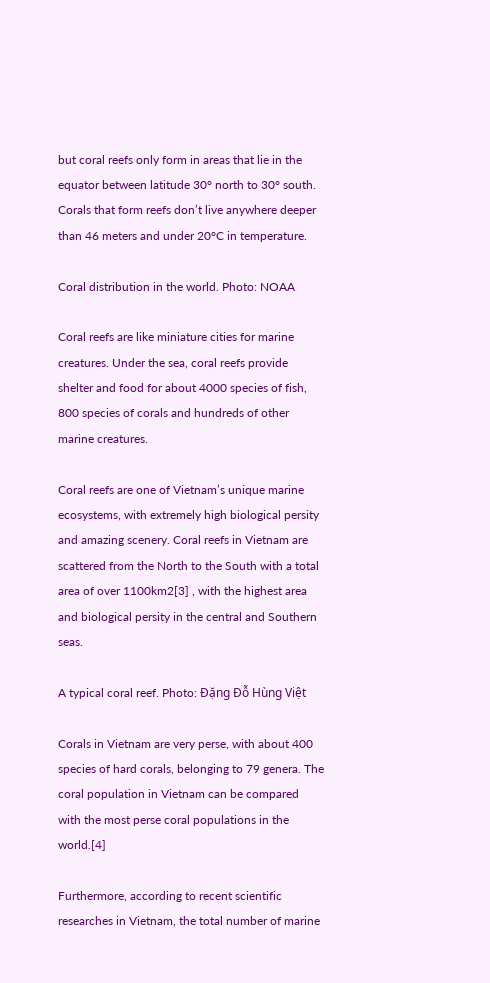but coral reefs only form in areas that lie in the equator between latitude 30° north to 30° south. Corals that form reefs don’t live anywhere deeper than 46 meters and under 20°C in temperature.

Coral distribution in the world. Photo: NOAA

Coral reefs are like miniature cities for marine creatures. Under the sea, coral reefs provide shelter and food for about 4000 species of fish, 800 species of corals and hundreds of other marine creatures.

Coral reefs are one of Vietnam’s unique marine ecosystems, with extremely high biological persity and amazing scenery. Coral reefs in Vietnam are scattered from the North to the South with a total area of over 1100km2[3] , with the highest area and biological persity in the central and Southern seas.

A typical coral reef. Photo: Đặng Đỗ Hùng Việt

Corals in Vietnam are very perse, with about 400 species of hard corals, belonging to 79 genera. The coral population in Vietnam can be compared with the most perse coral populations in the world.[4]

Furthermore, according to recent scientific researches in Vietnam, the total number of marine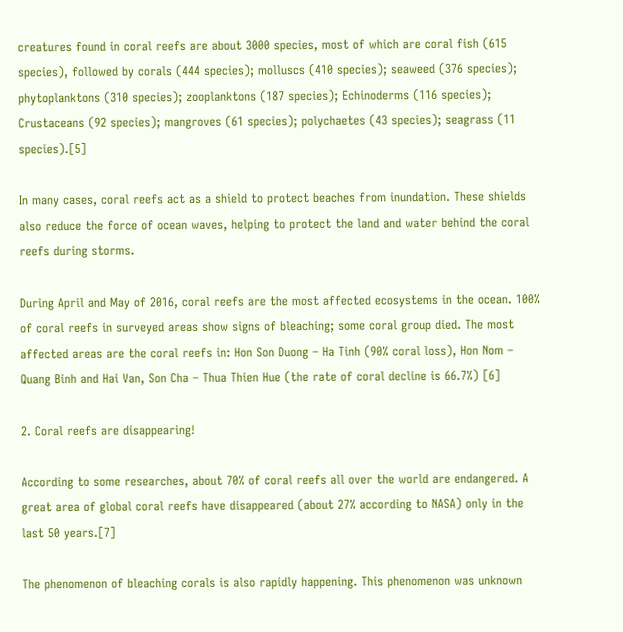creatures found in coral reefs are about 3000 species, most of which are coral fish (615 species), followed by corals (444 species); molluscs (410 species); seaweed (376 species); phytoplanktons (310 species); zooplanktons (187 species); Echinoderms (116 species); Crustaceans (92 species); mangroves (61 species); polychaetes (43 species); seagrass (11 species).[5]

In many cases, coral reefs act as a shield to protect beaches from inundation. These shields also reduce the force of ocean waves, helping to protect the land and water behind the coral reefs during storms.

During April and May of 2016, coral reefs are the most affected ecosystems in the ocean. 100% of coral reefs in surveyed areas show signs of bleaching; some coral group died. The most affected areas are the coral reefs in: Hon Son Duong – Ha Tinh (90% coral loss), Hon Nom – Quang Binh and Hai Van, Son Cha – Thua Thien Hue (the rate of coral decline is 66.7%) [6]

2. Coral reefs are disappearing!

According to some researches, about 70% of coral reefs all over the world are endangered. A great area of global coral reefs have disappeared (about 27% according to NASA) only in the last 50 years.[7]

The phenomenon of bleaching corals is also rapidly happening. This phenomenon was unknown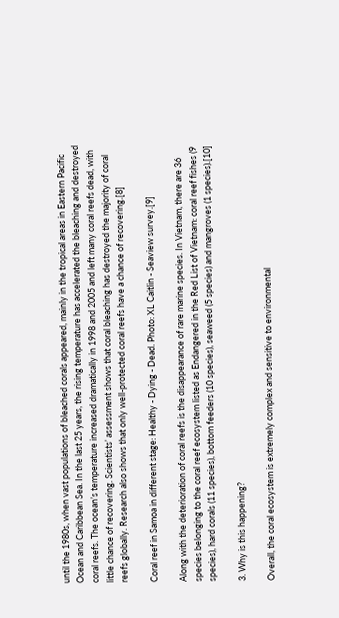until the 1980s, when vast populations of bleached corals appeared, mainly in the tropical areas in Eastern Pacific Ocean and Caribbean Sea. In the last 25 years, the rising temperature has accelerated the bleaching and destroyed coral reefs. The ocean’s temperature increased dramatically in 1998 and 2005 and left many coral reefs dead, with little chance of recovering. Scientists’ assessment shows that coral bleaching has destroyed the majority of coral reefs globally. Research also shows that only well-protected coral reefs have a chance of recovering.[8]

Coral reef in Samoa in different stage: Healthy - Dying - Dead. Photo: XL Caitlin - Seaview survey.[9]

Along with the deterioration of coral reefs is the disappearance of rare marine species. In Vietnam, there are 36 species belonging to the coral reef ecosystem listed as Endangered in the Red List of Vietnam: coral reef fishes (9 species), hard corals (11 species), bottom feeders (10 species), seaweed (5 species) and mangroves (1 species).[10]

3. Why is this happening?

Overall, the coral ecosystem is extremely complex and sensitive to environmental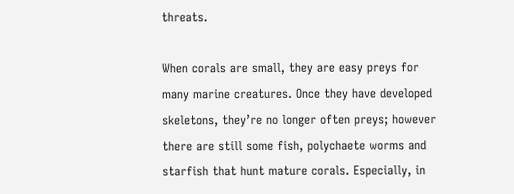threats.

When corals are small, they are easy preys for many marine creatures. Once they have developed skeletons, they’re no longer often preys; however there are still some fish, polychaete worms and starfish that hunt mature corals. Especially, in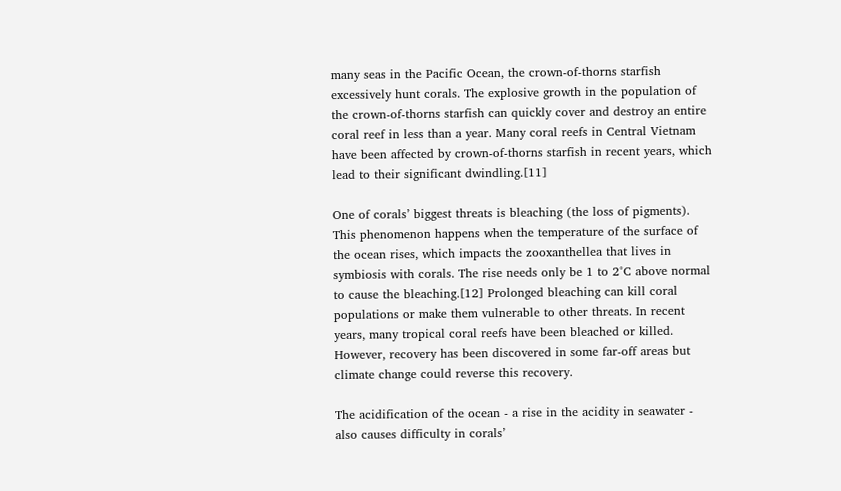many seas in the Pacific Ocean, the crown-of-thorns starfish excessively hunt corals. The explosive growth in the population of the crown-of-thorns starfish can quickly cover and destroy an entire coral reef in less than a year. Many coral reefs in Central Vietnam have been affected by crown-of-thorns starfish in recent years, which lead to their significant dwindling.[11]

One of corals’ biggest threats is bleaching (the loss of pigments). This phenomenon happens when the temperature of the surface of the ocean rises, which impacts the zooxanthellea that lives in symbiosis with corals. The rise needs only be 1 to 2°C above normal to cause the bleaching.[12] Prolonged bleaching can kill coral populations or make them vulnerable to other threats. In recent years, many tropical coral reefs have been bleached or killed. However, recovery has been discovered in some far-off areas but climate change could reverse this recovery.

The acidification of the ocean - a rise in the acidity in seawater - also causes difficulty in corals’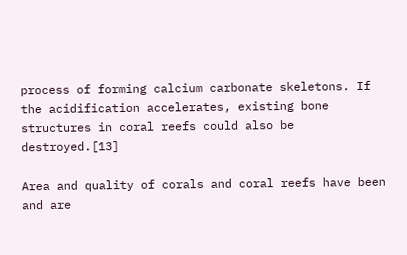process of forming calcium carbonate skeletons. If the acidification accelerates, existing bone structures in coral reefs could also be destroyed.[13]

Area and quality of corals and coral reefs have been and are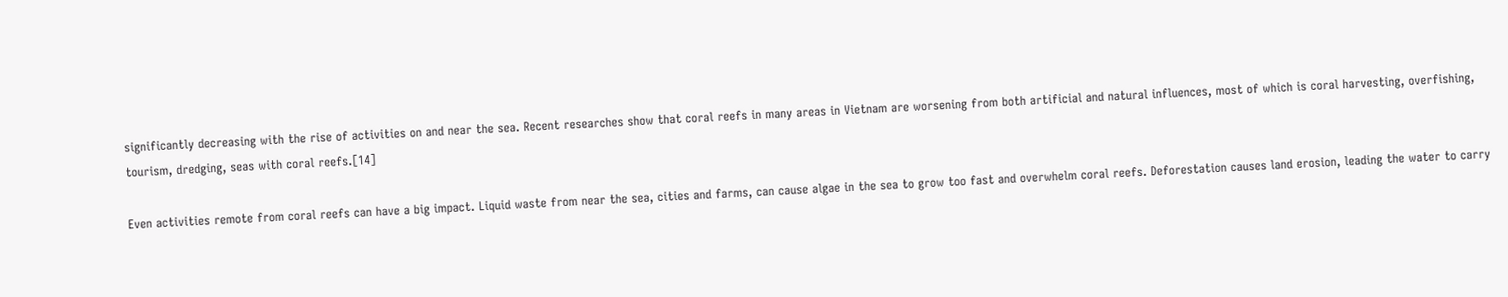significantly decreasing with the rise of activities on and near the sea. Recent researches show that coral reefs in many areas in Vietnam are worsening from both artificial and natural influences, most of which is coral harvesting, overfishing, tourism, dredging, seas with coral reefs.[14]

Even activities remote from coral reefs can have a big impact. Liquid waste from near the sea, cities and farms, can cause algae in the sea to grow too fast and overwhelm coral reefs. Deforestation causes land erosion, leading the water to carry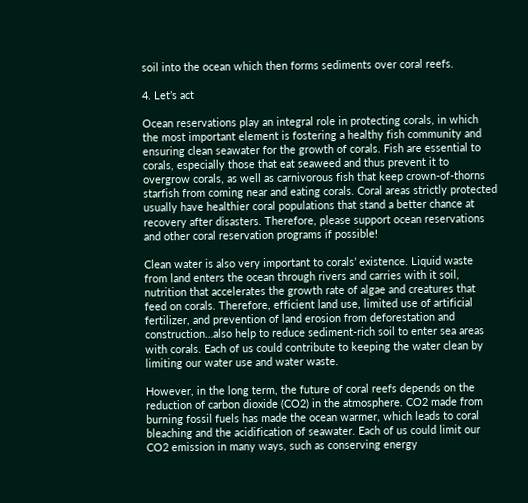soil into the ocean which then forms sediments over coral reefs.

4. Let’s act

Ocean reservations play an integral role in protecting corals, in which the most important element is fostering a healthy fish community and ensuring clean seawater for the growth of corals. Fish are essential to corals, especially those that eat seaweed and thus prevent it to overgrow corals, as well as carnivorous fish that keep crown-of-thorns starfish from coming near and eating corals. Coral areas strictly protected usually have healthier coral populations that stand a better chance at recovery after disasters. Therefore, please support ocean reservations and other coral reservation programs if possible!

Clean water is also very important to corals’ existence. Liquid waste from land enters the ocean through rivers and carries with it soil, nutrition that accelerates the growth rate of algae and creatures that feed on corals. Therefore, efficient land use, limited use of artificial fertilizer, and prevention of land erosion from deforestation and construction…also help to reduce sediment-rich soil to enter sea areas with corals. Each of us could contribute to keeping the water clean by limiting our water use and water waste.

However, in the long term, the future of coral reefs depends on the reduction of carbon dioxide (CO2) in the atmosphere. CO2 made from burning fossil fuels has made the ocean warmer, which leads to coral bleaching and the acidification of seawater. Each of us could limit our CO2 emission in many ways, such as conserving energy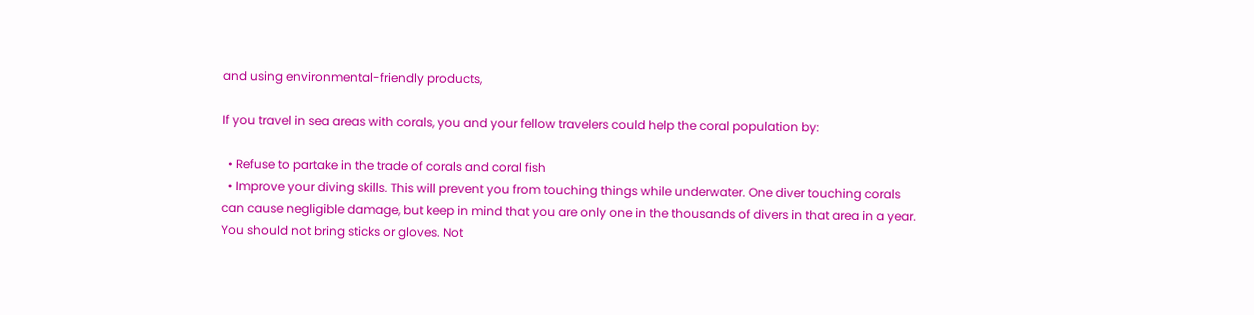and using environmental-friendly products,

If you travel in sea areas with corals, you and your fellow travelers could help the coral population by:

  • Refuse to partake in the trade of corals and coral fish
  • Improve your diving skills. This will prevent you from touching things while underwater. One diver touching corals can cause negligible damage, but keep in mind that you are only one in the thousands of divers in that area in a year. You should not bring sticks or gloves. Not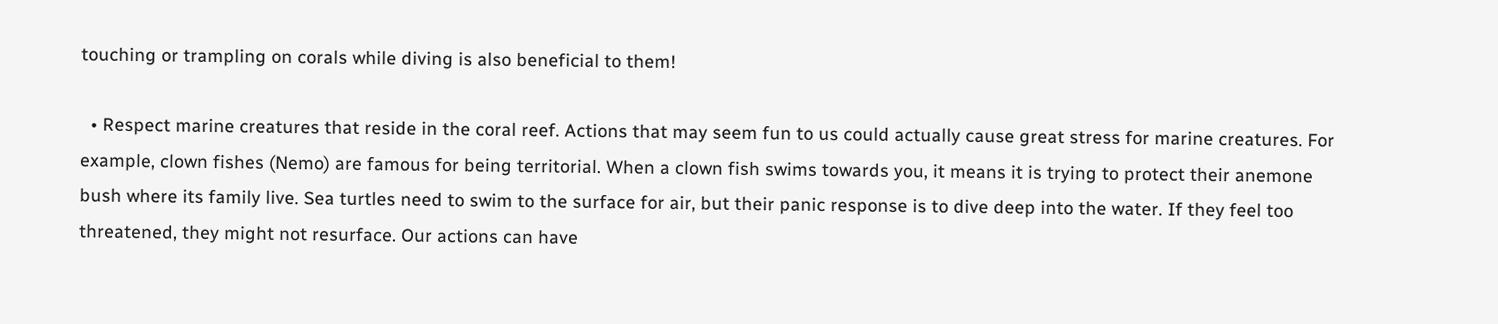touching or trampling on corals while diving is also beneficial to them!

  • Respect marine creatures that reside in the coral reef. Actions that may seem fun to us could actually cause great stress for marine creatures. For example, clown fishes (Nemo) are famous for being territorial. When a clown fish swims towards you, it means it is trying to protect their anemone bush where its family live. Sea turtles need to swim to the surface for air, but their panic response is to dive deep into the water. If they feel too threatened, they might not resurface. Our actions can have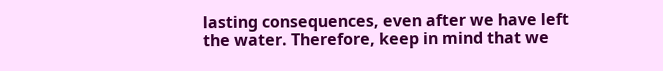lasting consequences, even after we have left the water. Therefore, keep in mind that we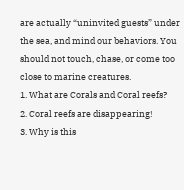are actually “uninvited guests” under the sea, and mind our behaviors. You should not touch, chase, or come too close to marine creatures.
1. What are Corals and Coral reefs?
2. Coral reefs are disappearing!
3. Why is this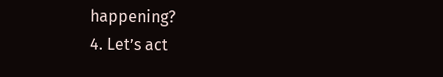happening?
4. Let’s act